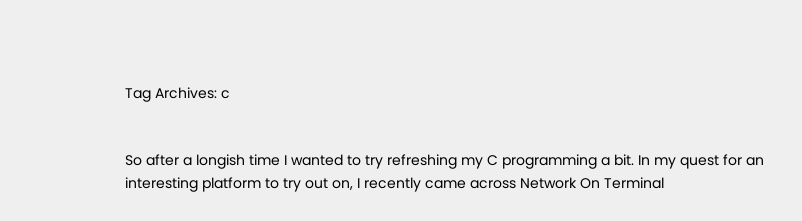Tag Archives: c


So after a longish time I wanted to try refreshing my C programming a bit. In my quest for an interesting platform to try out on, I recently came across Network On Terminal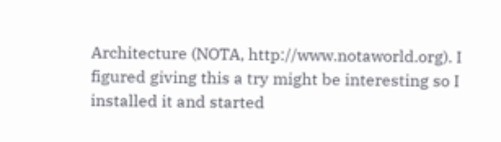Architecture (NOTA, http://www.notaworld.org). I figured giving this a try might be interesting so I installed it and started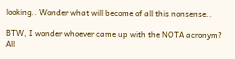looking.. Wonder what will become of all this nonsense..

BTW, I wonder whoever came up with the NOTA acronym? All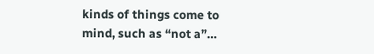kinds of things come to mind, such as “not a”…